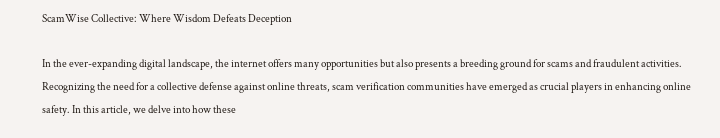ScamWise Collective: Where Wisdom Defeats Deception

In the ever-expanding digital landscape, the internet offers many opportunities but also presents a breeding ground for scams and fraudulent activities. Recognizing the need for a collective defense against online threats, scam verification communities have emerged as crucial players in enhancing online safety. In this article, we delve into how these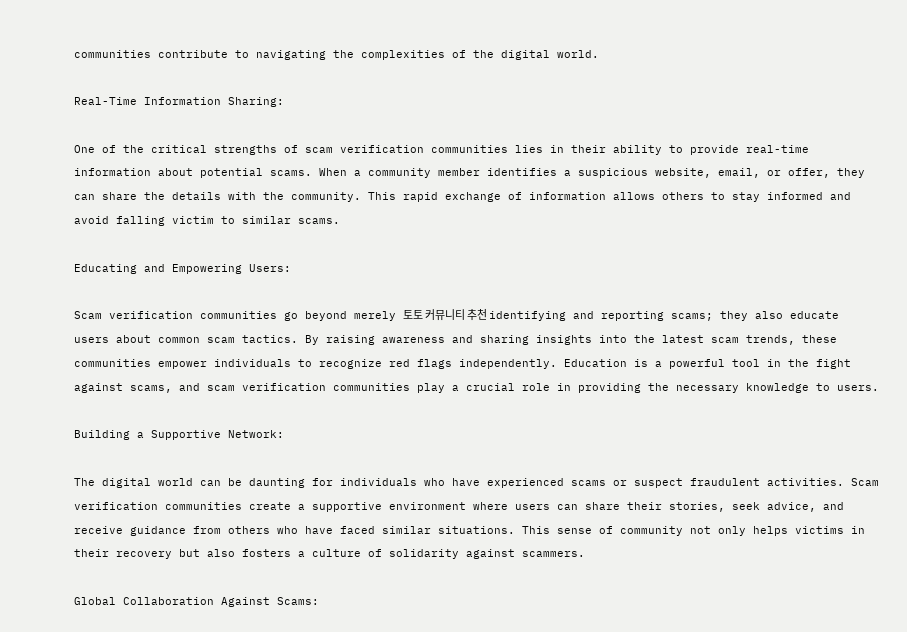communities contribute to navigating the complexities of the digital world.

Real-Time Information Sharing:

One of the critical strengths of scam verification communities lies in their ability to provide real-time information about potential scams. When a community member identifies a suspicious website, email, or offer, they can share the details with the community. This rapid exchange of information allows others to stay informed and avoid falling victim to similar scams.

Educating and Empowering Users:

Scam verification communities go beyond merely 토토 커뮤니티 추천 identifying and reporting scams; they also educate users about common scam tactics. By raising awareness and sharing insights into the latest scam trends, these communities empower individuals to recognize red flags independently. Education is a powerful tool in the fight against scams, and scam verification communities play a crucial role in providing the necessary knowledge to users.

Building a Supportive Network:

The digital world can be daunting for individuals who have experienced scams or suspect fraudulent activities. Scam verification communities create a supportive environment where users can share their stories, seek advice, and receive guidance from others who have faced similar situations. This sense of community not only helps victims in their recovery but also fosters a culture of solidarity against scammers.

Global Collaboration Against Scams: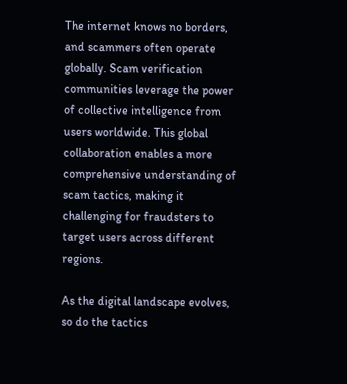The internet knows no borders, and scammers often operate globally. Scam verification communities leverage the power of collective intelligence from users worldwide. This global collaboration enables a more comprehensive understanding of scam tactics, making it challenging for fraudsters to target users across different regions.

As the digital landscape evolves, so do the tactics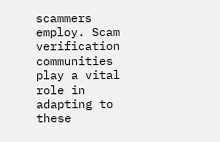scammers employ. Scam verification communities play a vital role in adapting to these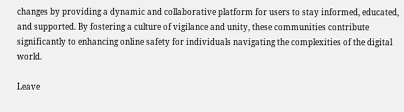changes by providing a dynamic and collaborative platform for users to stay informed, educated, and supported. By fostering a culture of vigilance and unity, these communities contribute significantly to enhancing online safety for individuals navigating the complexities of the digital world.

Leave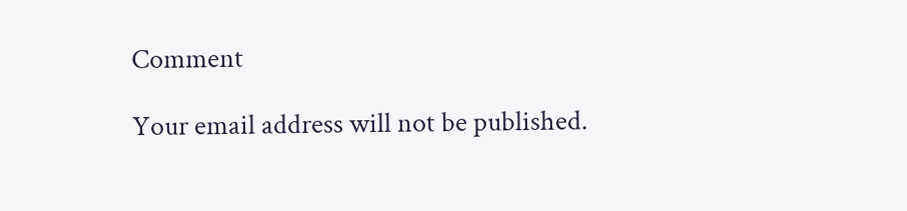Comment

Your email address will not be published.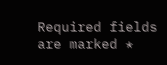Required fields are marked *